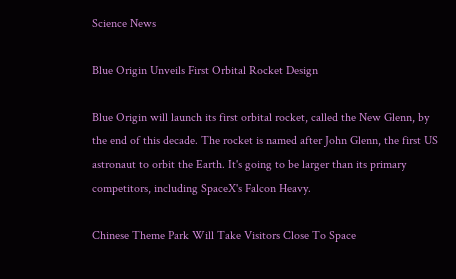Science News

Blue Origin Unveils First Orbital Rocket Design

Blue Origin will launch its first orbital rocket, called the New Glenn, by the end of this decade. The rocket is named after John Glenn, the first US astronaut to orbit the Earth. It's going to be larger than its primary competitors, including SpaceX's Falcon Heavy.

Chinese Theme Park Will Take Visitors Close To Space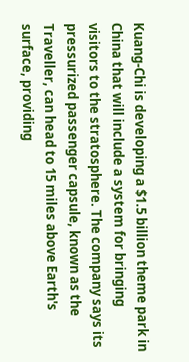Kuang-Chi is developing a $1.5 billion theme park in China that will include a system for bringing visitors to the stratosphere. The company says its pressurized passenger capsule, known as the Traveller, can head to 15 miles above Earth's surface, providing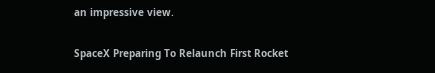an impressive view.

SpaceX Preparing To Relaunch First Rocket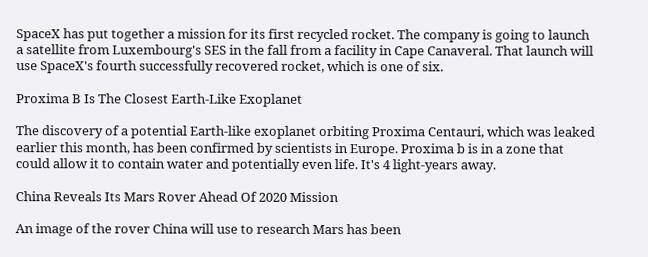SpaceX has put together a mission for its first recycled rocket. The company is going to launch a satellite from Luxembourg's SES in the fall from a facility in Cape Canaveral. That launch will use SpaceX's fourth successfully recovered rocket, which is one of six.

Proxima B Is The Closest Earth-Like Exoplanet

The discovery of a potential Earth-like exoplanet orbiting Proxima Centauri, which was leaked earlier this month, has been confirmed by scientists in Europe. Proxima b is in a zone that could allow it to contain water and potentially even life. It's 4 light-years away.

China Reveals Its Mars Rover Ahead Of 2020 Mission

An image of the rover China will use to research Mars has been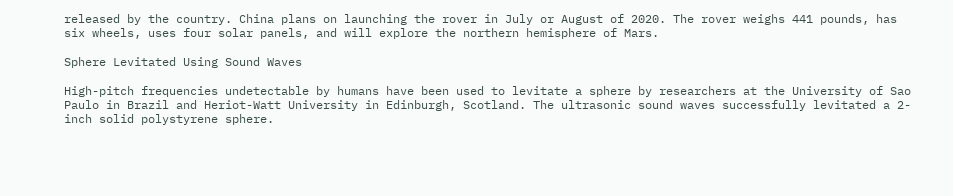released by the country. China plans on launching the rover in July or August of 2020. The rover weighs 441 pounds, has six wheels, uses four solar panels, and will explore the northern hemisphere of Mars.

Sphere Levitated Using Sound Waves

High-pitch frequencies undetectable by humans have been used to levitate a sphere by researchers at the University of Sao Paulo in Brazil and Heriot-Watt University in Edinburgh, Scotland. The ultrasonic sound waves successfully levitated a 2-inch solid polystyrene sphere.